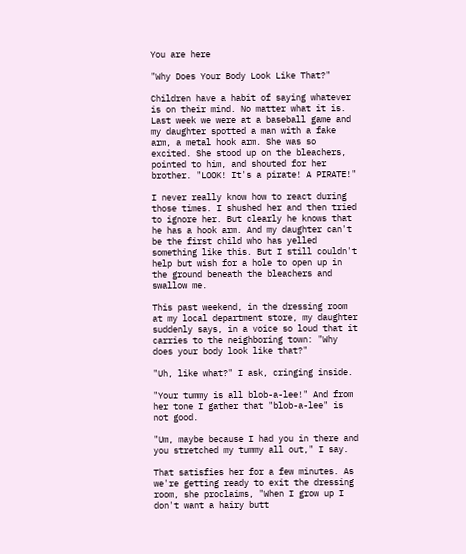You are here

"Why Does Your Body Look Like That?"

Children have a habit of saying whatever is on their mind. No matter what it is. Last week we were at a baseball game and my daughter spotted a man with a fake arm, a metal hook arm. She was so excited. She stood up on the bleachers, pointed to him, and shouted for her brother. "LOOK! It's a pirate! A PIRATE!"

I never really know how to react during those times. I shushed her and then tried to ignore her. But clearly he knows that he has a hook arm. And my daughter can't be the first child who has yelled something like this. But I still couldn't help but wish for a hole to open up in the ground beneath the bleachers and swallow me.

This past weekend, in the dressing room at my local department store, my daughter suddenly says, in a voice so loud that it carries to the neighboring town: "Why does your body look like that?"

"Uh, like what?" I ask, cringing inside.

"Your tummy is all blob-a-lee!" And from her tone I gather that "blob-a-lee" is not good.

"Um, maybe because I had you in there and you stretched my tummy all out," I say.

That satisfies her for a few minutes. As we're getting ready to exit the dressing room, she proclaims, "When I grow up I don't want a hairy butt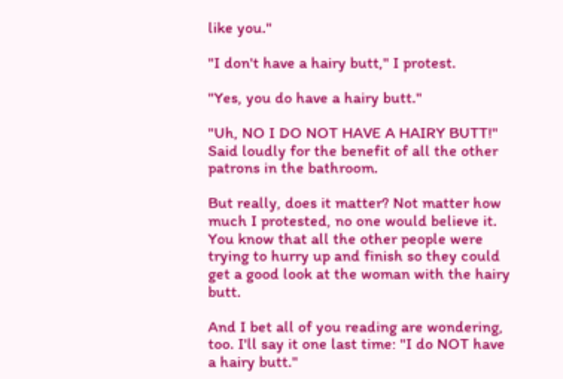like you."

"I don't have a hairy butt," I protest.

"Yes, you do have a hairy butt."

"Uh, NO I DO NOT HAVE A HAIRY BUTT!" Said loudly for the benefit of all the other patrons in the bathroom.

But really, does it matter? Not matter how much I protested, no one would believe it. You know that all the other people were trying to hurry up and finish so they could get a good look at the woman with the hairy butt.

And I bet all of you reading are wondering, too. I'll say it one last time: "I do NOT have a hairy butt."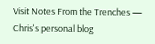Visit Notes From the Trenches — Chris's personal blog